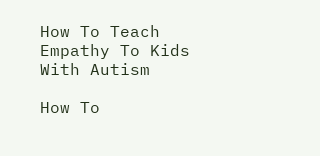How To Teach Empathy To Kids With Autism

How To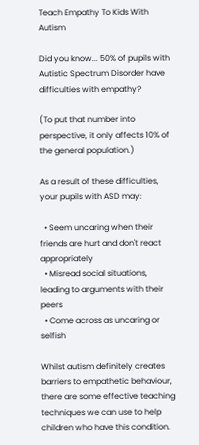Teach Empathy To Kids With Autism

Did you know... 50% of pupils with Autistic Spectrum Disorder have difficulties with empathy?

(To put that number into perspective, it only affects 10% of the general population.)

As a result of these difficulties, your pupils with ASD may:

  • Seem uncaring when their friends are hurt and don't react appropriately
  • Misread social situations, leading to arguments with their peers
  • Come across as uncaring or selfish

Whilst autism definitely creates barriers to empathetic behaviour, there are some effective teaching techniques we can use to help children who have this condition.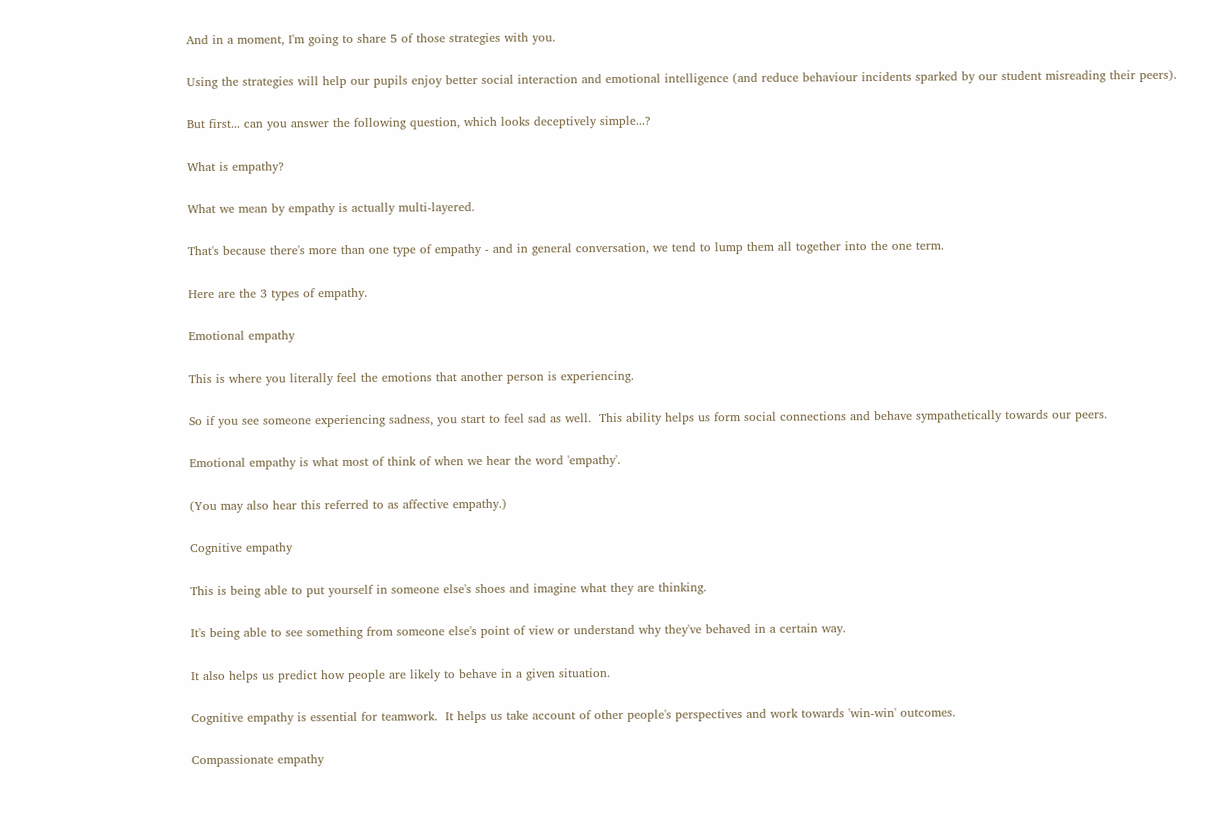And in a moment, I'm going to share 5 of those strategies with you.

Using the strategies will help our pupils enjoy better social interaction and emotional intelligence (and reduce behaviour incidents sparked by our student misreading their peers).

But first... can you answer the following question, which looks deceptively simple...?

What is empathy?

What we mean by empathy is actually multi-layered.

That's because there's more than one type of empathy - and in general conversation, we tend to lump them all together into the one term.

Here are the 3 types of empathy.

Emotional empathy

This is where you literally feel the emotions that another person is experiencing.

So if you see someone experiencing sadness, you start to feel sad as well.  This ability helps us form social connections and behave sympathetically towards our peers.

Emotional empathy is what most of think of when we hear the word 'empathy'.

(You may also hear this referred to as affective empathy.)

Cognitive empathy

This is being able to put yourself in someone else's shoes and imagine what they are thinking.

It's being able to see something from someone else's point of view or understand why they've behaved in a certain way.

It also helps us predict how people are likely to behave in a given situation.

Cognitive empathy is essential for teamwork.  It helps us take account of other people's perspectives and work towards 'win-win' outcomes.

Compassionate empathy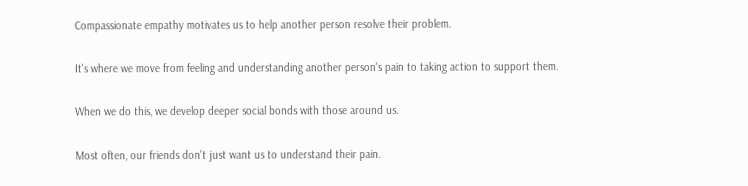Compassionate empathy motivates us to help another person resolve their problem.

It's where we move from feeling and understanding another person's pain to taking action to support them.

When we do this, we develop deeper social bonds with those around us.

Most often, our friends don't just want us to understand their pain.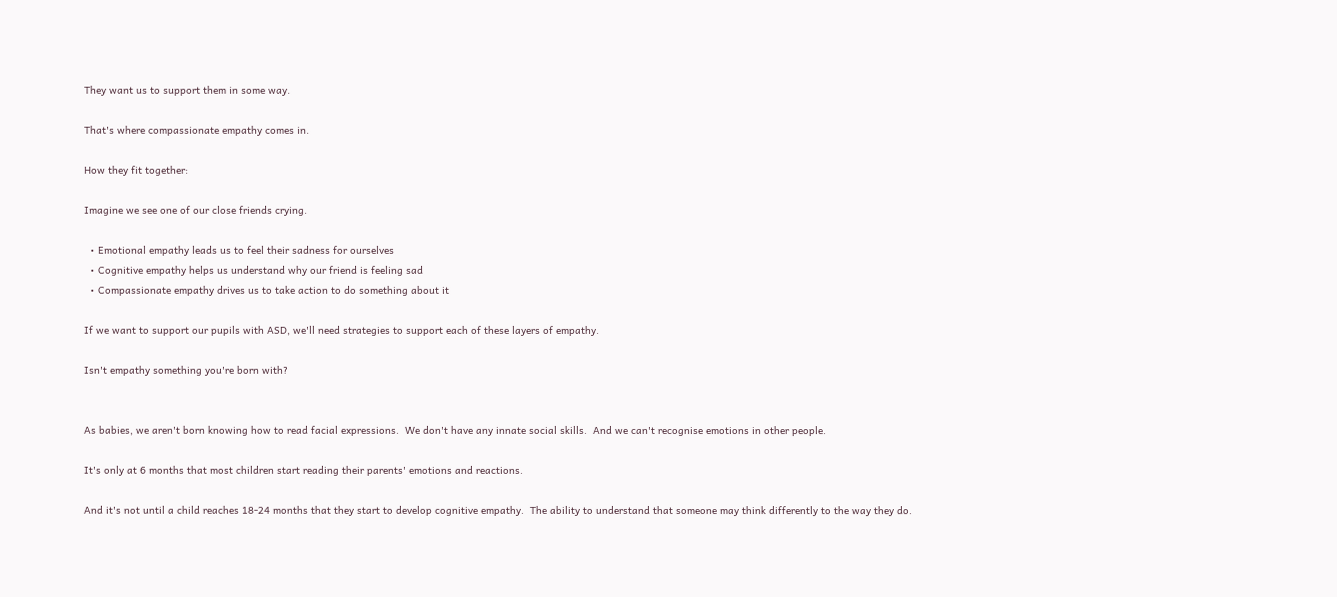They want us to support them in some way.

That's where compassionate empathy comes in.

How they fit together:

Imagine we see one of our close friends crying.

  • Emotional empathy leads us to feel their sadness for ourselves
  • Cognitive empathy helps us understand why our friend is feeling sad
  • Compassionate empathy drives us to take action to do something about it

If we want to support our pupils with ASD, we'll need strategies to support each of these layers of empathy.

Isn't empathy something you're born with?


As babies, we aren't born knowing how to read facial expressions.  We don't have any innate social skills.  And we can't recognise emotions in other people.

It's only at 6 months that most children start reading their parents' emotions and reactions.

And it's not until a child reaches 18-24 months that they start to develop cognitive empathy.  The ability to understand that someone may think differently to the way they do.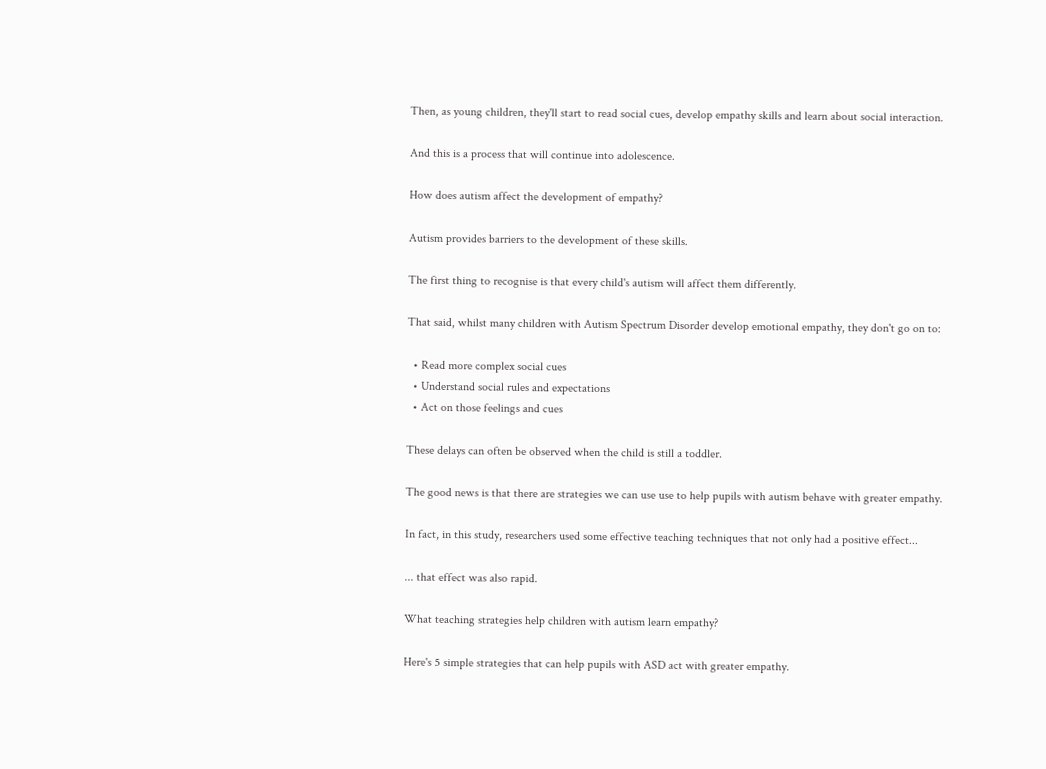Then, as young children, they'll start to read social cues, develop empathy skills and learn about social interaction.

And this is a process that will continue into adolescence.

How does autism affect the development of empathy?

Autism provides barriers to the development of these skills.

The first thing to recognise is that every child's autism will affect them differently.

That said, whilst many children with Autism Spectrum Disorder develop emotional empathy, they don't go on to:

  • Read more complex social cues
  • Understand social rules and expectations
  • Act on those feelings and cues

These delays can often be observed when the child is still a toddler.

The good news is that there are strategies we can use use to help pupils with autism behave with greater empathy.

In fact, in this study, researchers used some effective teaching techniques that not only had a positive effect...

... that effect was also rapid.

What teaching strategies help children with autism learn empathy?

Here's 5 simple strategies that can help pupils with ASD act with greater empathy.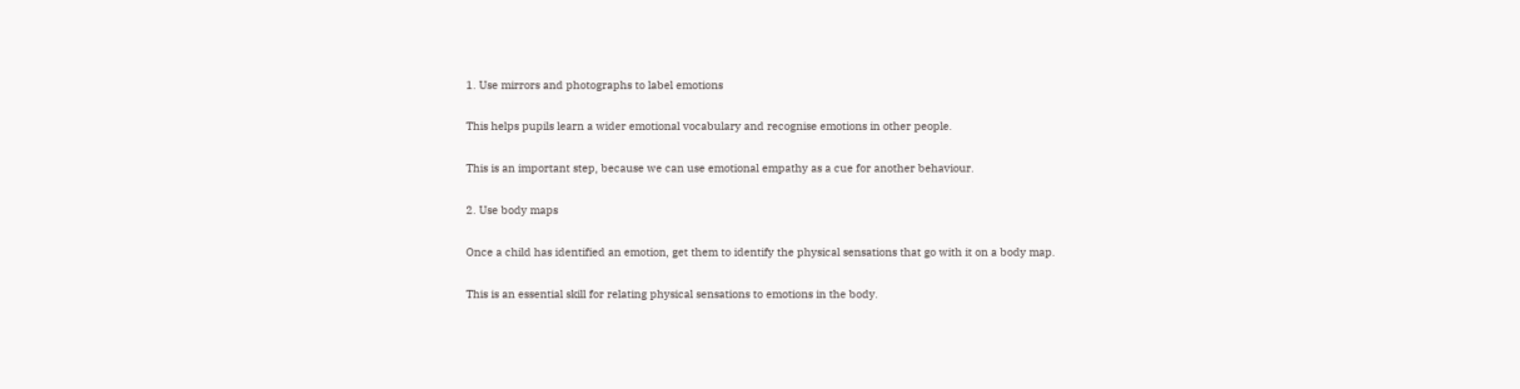1. Use mirrors and photographs to label emotions

This helps pupils learn a wider emotional vocabulary and recognise emotions in other people.

This is an important step, because we can use emotional empathy as a cue for another behaviour.

2. Use body maps

Once a child has identified an emotion, get them to identify the physical sensations that go with it on a body map.

This is an essential skill for relating physical sensations to emotions in the body.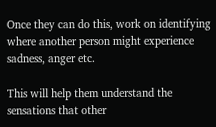Once they can do this, work on identifying where another person might experience sadness, anger etc.

This will help them understand the sensations that other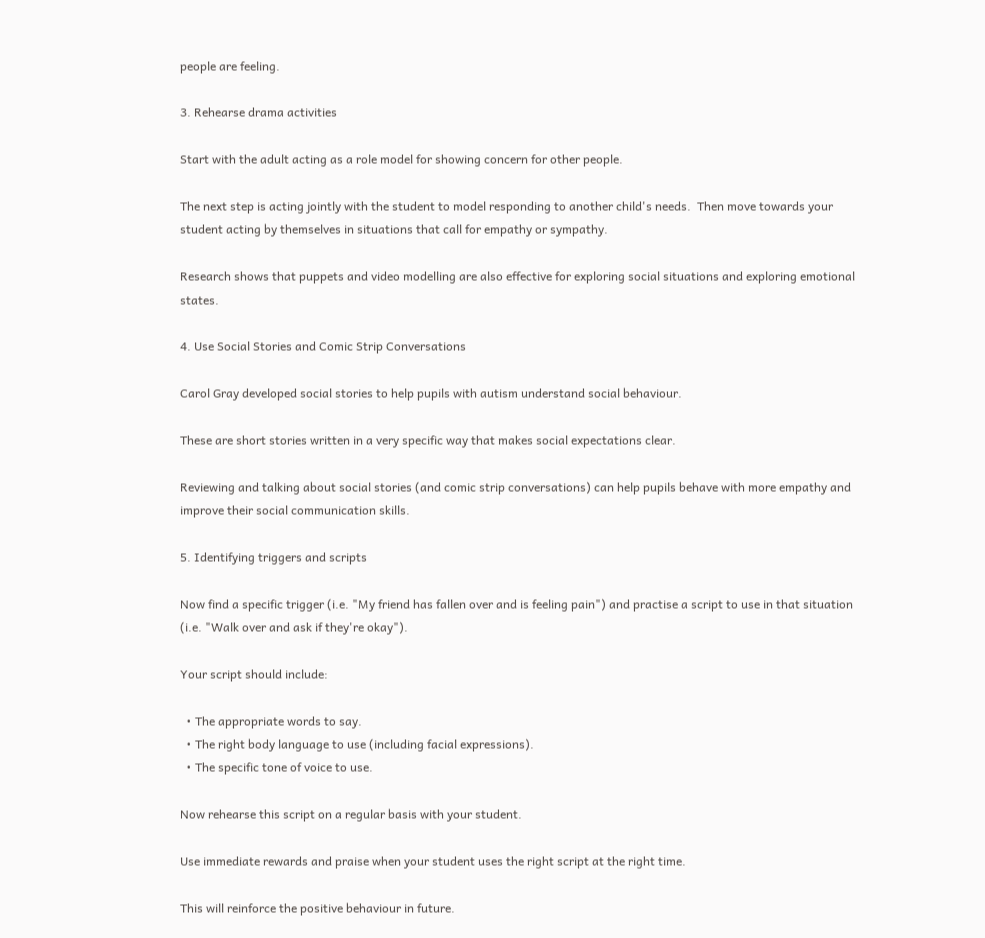people are feeling.

3. Rehearse drama activities

Start with the adult acting as a role model for showing concern for other people.

The next step is acting jointly with the student to model responding to another child's needs.  Then move towards your student acting by themselves in situations that call for empathy or sympathy.

Research shows that puppets and video modelling are also effective for exploring social situations and exploring emotional states.

4. Use Social Stories and Comic Strip Conversations

Carol Gray developed social stories to help pupils with autism understand social behaviour.

These are short stories written in a very specific way that makes social expectations clear.

Reviewing and talking about social stories (and comic strip conversations) can help pupils behave with more empathy and improve their social communication skills.

5. Identifying triggers and scripts

Now find a specific trigger (i.e. "My friend has fallen over and is feeling pain") and practise a script to use in that situation (i.e. "Walk over and ask if they're okay").

Your script should include:

  • The appropriate words to say.
  • The right body language to use (including facial expressions).
  • The specific tone of voice to use.

Now rehearse this script on a regular basis with your student.

Use immediate rewards and praise when your student uses the right script at the right time.

This will reinforce the positive behaviour in future.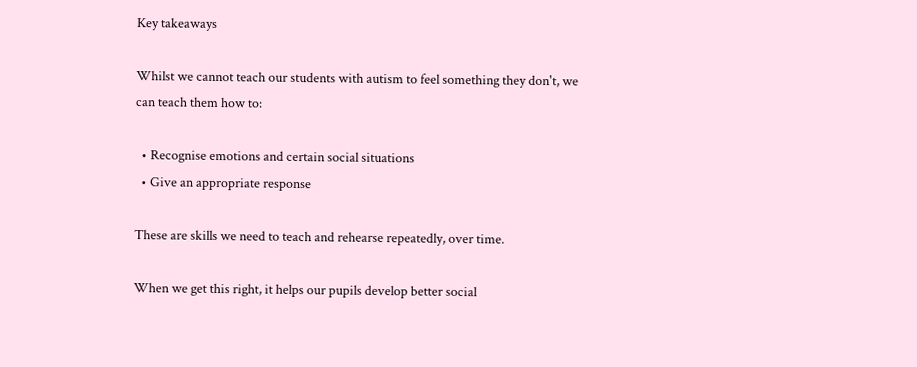Key takeaways

Whilst we cannot teach our students with autism to feel something they don't, we can teach them how to:

  • Recognise emotions and certain social situations
  • Give an appropriate response

These are skills we need to teach and rehearse repeatedly, over time.

When we get this right, it helps our pupils develop better social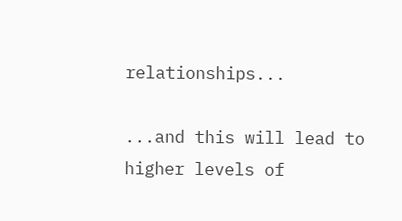relationships...

...and this will lead to higher levels of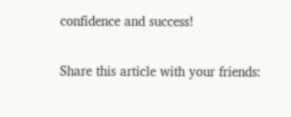confidence and success!

Share this article with your friends: